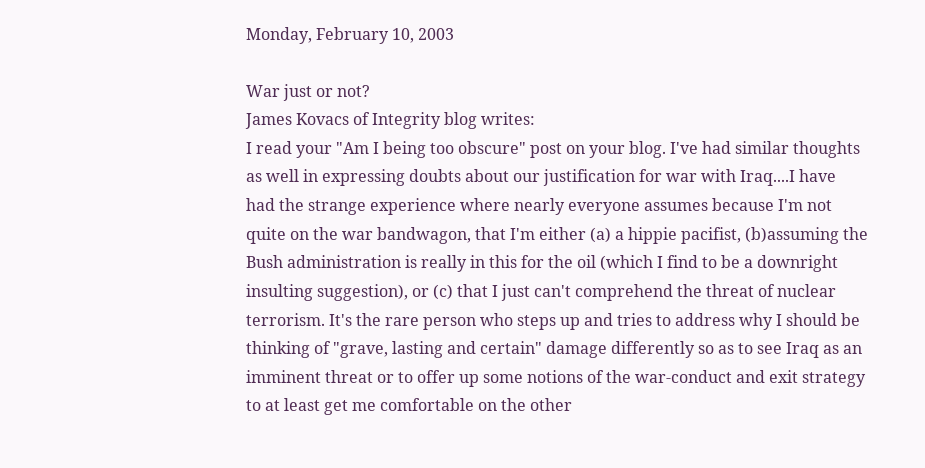Monday, February 10, 2003

War just or not?
James Kovacs of Integrity blog writes:
I read your "Am I being too obscure" post on your blog. I've had similar thoughts as well in expressing doubts about our justification for war with Iraq....I have had the strange experience where nearly everyone assumes because I'm not quite on the war bandwagon, that I'm either (a) a hippie pacifist, (b)assuming the Bush administration is really in this for the oil (which I find to be a downright insulting suggestion), or (c) that I just can't comprehend the threat of nuclear terrorism. It's the rare person who steps up and tries to address why I should be thinking of "grave, lasting and certain" damage differently so as to see Iraq as an imminent threat or to offer up some notions of the war-conduct and exit strategy to at least get me comfortable on the other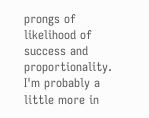prongs of likelihood of success and proportionality.
I'm probably a little more in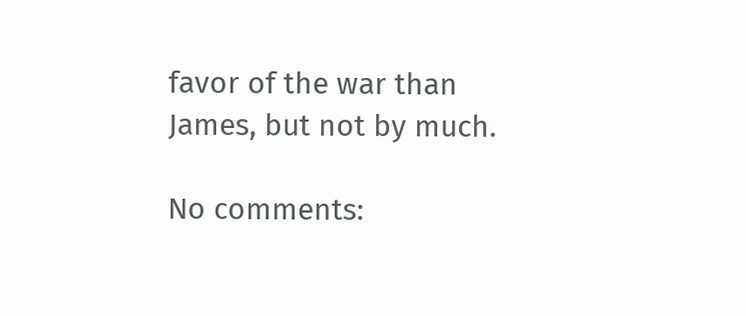favor of the war than James, but not by much.

No comments: